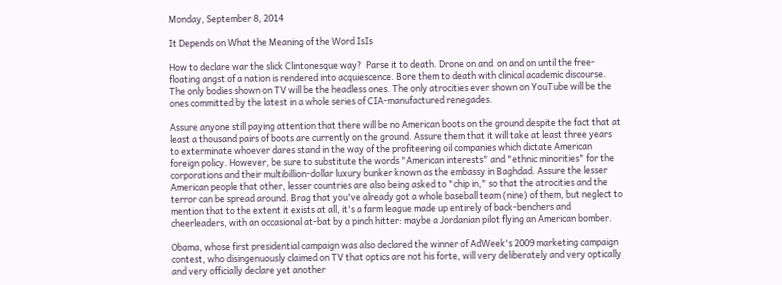Monday, September 8, 2014

It Depends on What the Meaning of the Word IsIs

How to declare war the slick Clintonesque way?  Parse it to death. Drone on and  on and on until the free-floating angst of a nation is rendered into acquiescence. Bore them to death with clinical academic discourse. The only bodies shown on TV will be the headless ones. The only atrocities ever shown on YouTube will be the ones committed by the latest in a whole series of CIA-manufactured renegades.

Assure anyone still paying attention that there will be no American boots on the ground despite the fact that at least a thousand pairs of boots are currently on the ground. Assure them that it will take at least three years to exterminate whoever dares stand in the way of the profiteering oil companies which dictate American foreign policy. However, be sure to substitute the words "American interests" and "ethnic minorities" for the corporations and their multibillion-dollar luxury bunker known as the embassy in Baghdad. Assure the lesser American people that other, lesser countries are also being asked to "chip in," so that the atrocities and the terror can be spread around. Brag that you've already got a whole baseball team (nine) of them, but neglect to mention that to the extent it exists at all, it's a farm league made up entirely of back-benchers and cheerleaders, with an occasional at-bat by a pinch hitter: maybe a Jordanian pilot flying an American bomber.

Obama, whose first presidential campaign was also declared the winner of AdWeek's 2009 marketing campaign contest, who disingenuously claimed on TV that optics are not his forte, will very deliberately and very optically and very officially declare yet another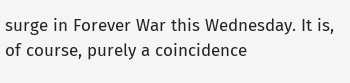surge in Forever War this Wednesday. It is, of course, purely a coincidence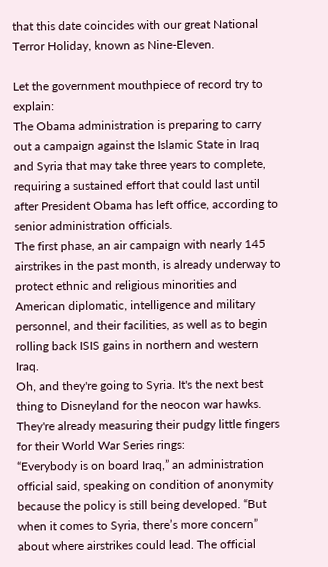that this date coincides with our great National Terror Holiday, known as Nine-Eleven.

Let the government mouthpiece of record try to explain:
The Obama administration is preparing to carry out a campaign against the Islamic State in Iraq and Syria that may take three years to complete, requiring a sustained effort that could last until after President Obama has left office, according to senior administration officials.
The first phase, an air campaign with nearly 145 airstrikes in the past month, is already underway to protect ethnic and religious minorities and American diplomatic, intelligence and military personnel, and their facilities, as well as to begin rolling back ISIS gains in northern and western Iraq.
Oh, and they're going to Syria. It's the next best thing to Disneyland for the neocon war hawks. They're already measuring their pudgy little fingers for their World War Series rings:
“Everybody is on board Iraq,” an administration official said, speaking on condition of anonymity because the policy is still being developed. “But when it comes to Syria, there’s more concern” about where airstrikes could lead. The official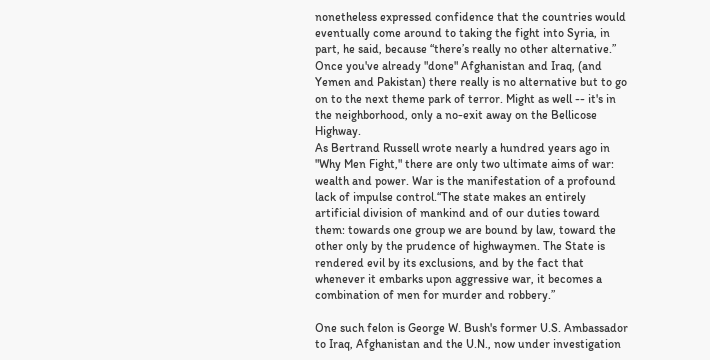nonetheless expressed confidence that the countries would eventually come around to taking the fight into Syria, in part, he said, because “there’s really no other alternative.”
Once you've already "done" Afghanistan and Iraq, (and Yemen and Pakistan) there really is no alternative but to go on to the next theme park of terror. Might as well -- it's in the neighborhood, only a no-exit away on the Bellicose Highway.
As Bertrand Russell wrote nearly a hundred years ago in "Why Men Fight," there are only two ultimate aims of war: wealth and power. War is the manifestation of a profound lack of impulse control.“The state makes an entirely artificial division of mankind and of our duties toward them: towards one group we are bound by law, toward the other only by the prudence of highwaymen. The State is rendered evil by its exclusions, and by the fact that whenever it embarks upon aggressive war, it becomes a combination of men for murder and robbery.”

One such felon is George W. Bush's former U.S. Ambassador to Iraq, Afghanistan and the U.N., now under investigation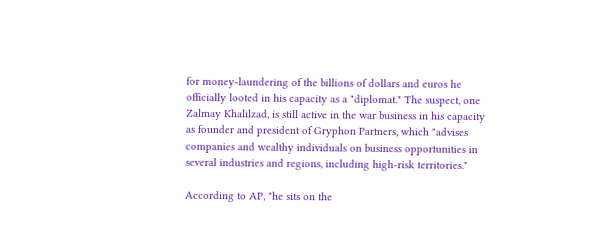for money-laundering of the billions of dollars and euros he officially looted in his capacity as a "diplomat." The suspect, one Zalmay Khalilzad, is still active in the war business in his capacity as founder and president of Gryphon Partners, which "advises companies and wealthy individuals on business opportunities in several industries and regions, including high-risk territories."

According to AP, "he sits on the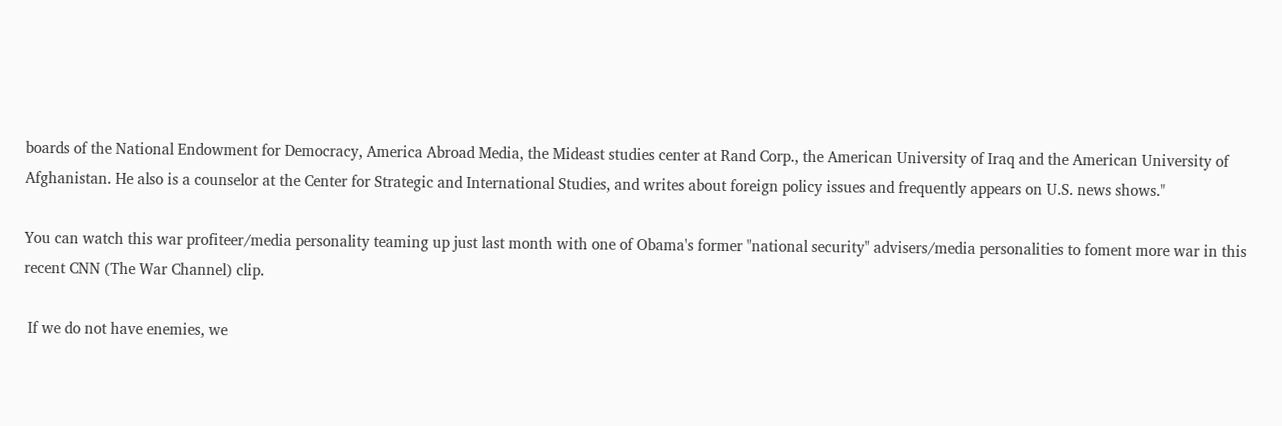boards of the National Endowment for Democracy, America Abroad Media, the Mideast studies center at Rand Corp., the American University of Iraq and the American University of Afghanistan. He also is a counselor at the Center for Strategic and International Studies, and writes about foreign policy issues and frequently appears on U.S. news shows."

You can watch this war profiteer/media personality teaming up just last month with one of Obama's former "national security" advisers/media personalities to foment more war in this recent CNN (The War Channel) clip.

 If we do not have enemies, we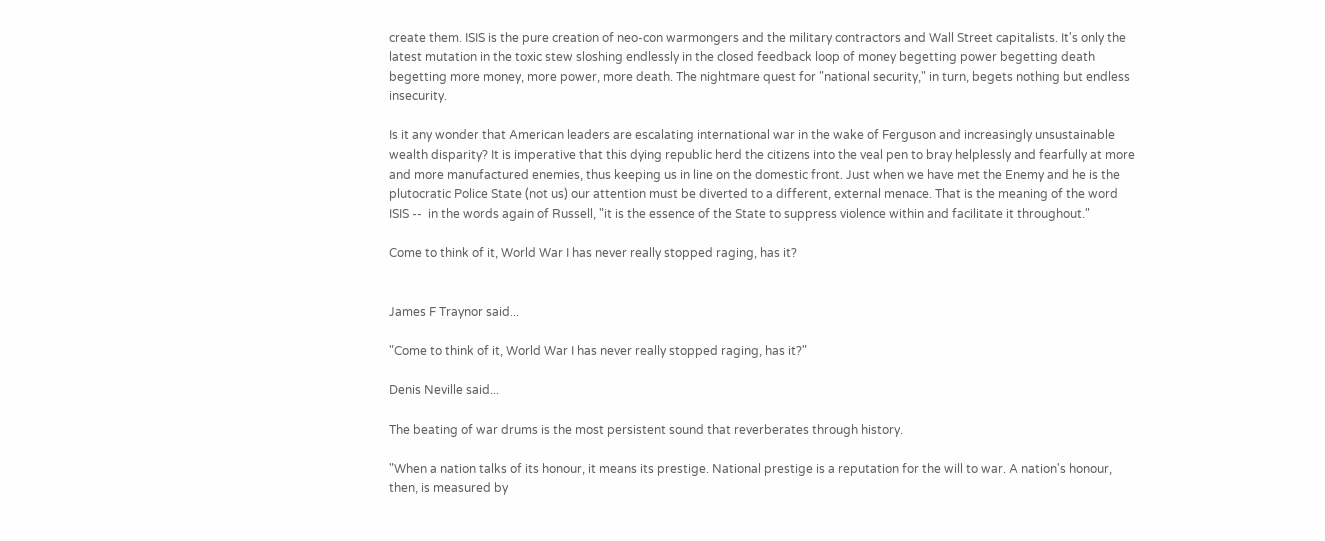create them. ISIS is the pure creation of neo-con warmongers and the military contractors and Wall Street capitalists. It's only the latest mutation in the toxic stew sloshing endlessly in the closed feedback loop of money begetting power begetting death begetting more money, more power, more death. The nightmare quest for "national security," in turn, begets nothing but endless insecurity.

Is it any wonder that American leaders are escalating international war in the wake of Ferguson and increasingly unsustainable wealth disparity? It is imperative that this dying republic herd the citizens into the veal pen to bray helplessly and fearfully at more and more manufactured enemies, thus keeping us in line on the domestic front. Just when we have met the Enemy and he is the plutocratic Police State (not us) our attention must be diverted to a different, external menace. That is the meaning of the word ISIS --  in the words again of Russell, "it is the essence of the State to suppress violence within and facilitate it throughout."

Come to think of it, World War I has never really stopped raging, has it?


James F Traynor said...

"Come to think of it, World War I has never really stopped raging, has it?"

Denis Neville said...

The beating of war drums is the most persistent sound that reverberates through history.

"When a nation talks of its honour, it means its prestige. National prestige is a reputation for the will to war. A nation's honour, then, is measured by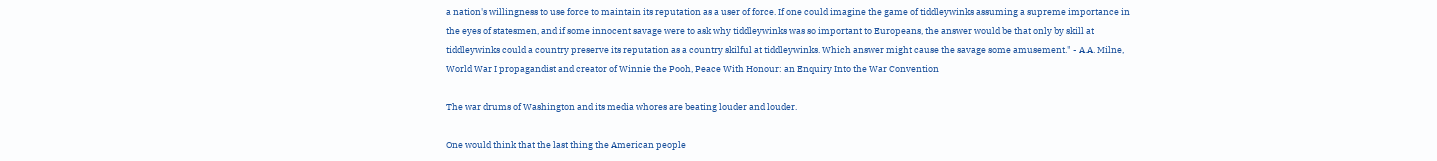a nation's willingness to use force to maintain its reputation as a user of force. If one could imagine the game of tiddleywinks assuming a supreme importance in the eyes of statesmen, and if some innocent savage were to ask why tiddleywinks was so important to Europeans, the answer would be that only by skill at tiddleywinks could a country preserve its reputation as a country skilful at tiddleywinks. Which answer might cause the savage some amusement." - A.A. Milne, World War I propagandist and creator of Winnie the Pooh, Peace With Honour: an Enquiry Into the War Convention

The war drums of Washington and its media whores are beating louder and louder.

One would think that the last thing the American people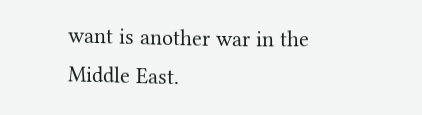want is another war in the Middle East.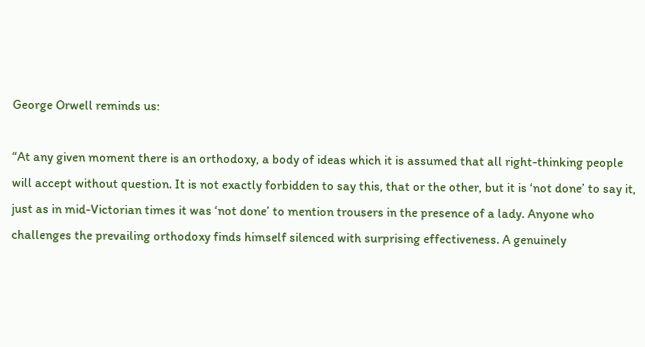George Orwell reminds us:

“At any given moment there is an orthodoxy, a body of ideas which it is assumed that all right-thinking people will accept without question. It is not exactly forbidden to say this, that or the other, but it is ‘not done’ to say it, just as in mid-Victorian times it was ‘not done’ to mention trousers in the presence of a lady. Anyone who challenges the prevailing orthodoxy finds himself silenced with surprising effectiveness. A genuinely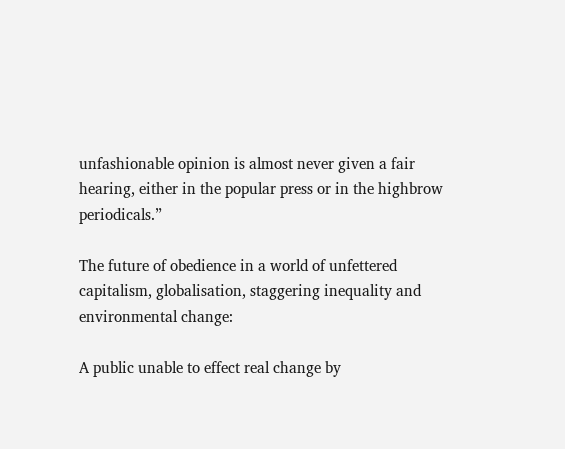unfashionable opinion is almost never given a fair hearing, either in the popular press or in the highbrow periodicals.”

The future of obedience in a world of unfettered capitalism, globalisation, staggering inequality and environmental change:

A public unable to effect real change by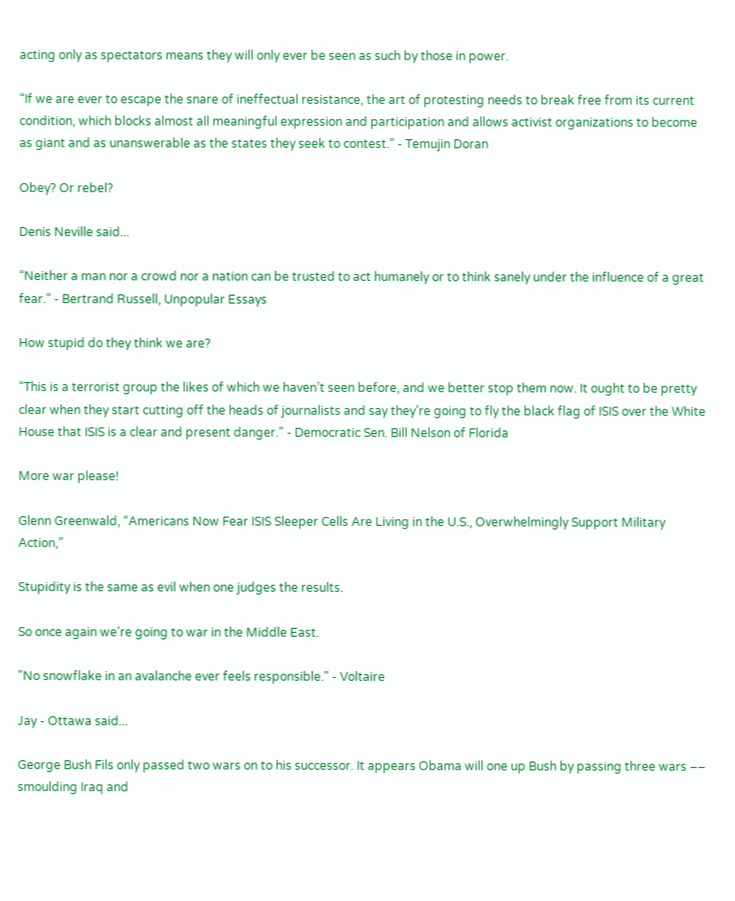acting only as spectators means they will only ever be seen as such by those in power.

“If we are ever to escape the snare of ineffectual resistance, the art of protesting needs to break free from its current condition, which blocks almost all meaningful expression and participation and allows activist organizations to become as giant and as unanswerable as the states they seek to contest.” - Temujin Doran

Obey? Or rebel?

Denis Neville said...

“Neither a man nor a crowd nor a nation can be trusted to act humanely or to think sanely under the influence of a great fear.” - Bertrand Russell, Unpopular Essays

How stupid do they think we are?

“This is a terrorist group the likes of which we haven’t seen before, and we better stop them now. It ought to be pretty clear when they start cutting off the heads of journalists and say they’re going to fly the black flag of ISIS over the White House that ISIS is a clear and present danger.” - Democratic Sen. Bill Nelson of Florida

More war please!

Glenn Greenwald, “Americans Now Fear ISIS Sleeper Cells Are Living in the U.S., Overwhelmingly Support Military Action,”

Stupidity is the same as evil when one judges the results.

So once again we’re going to war in the Middle East.

"No snowflake in an avalanche ever feels responsible." - Voltaire

Jay - Ottawa said...

George Bush Fils only passed two wars on to his successor. It appears Obama will one up Bush by passing three wars –– smoulding Iraq and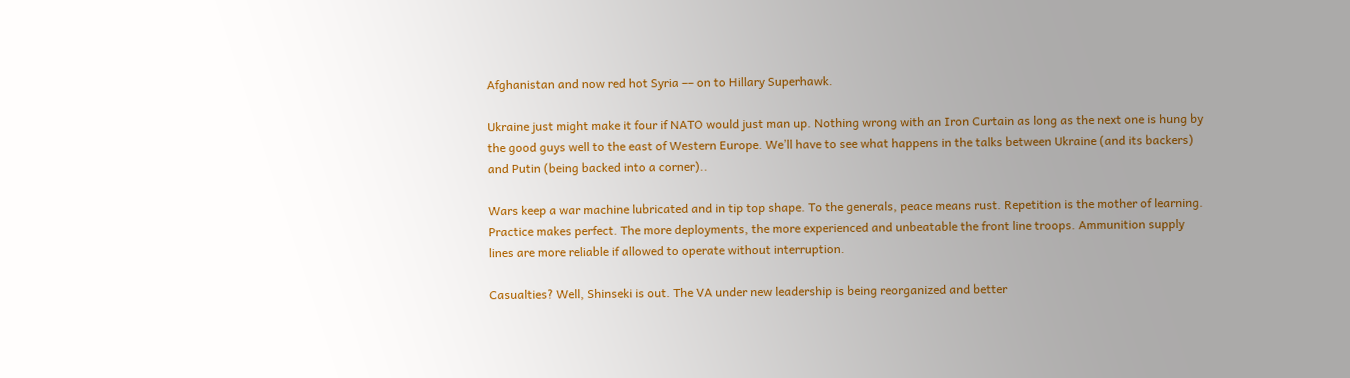Afghanistan and now red hot Syria –– on to Hillary Superhawk.

Ukraine just might make it four if NATO would just man up. Nothing wrong with an Iron Curtain as long as the next one is hung by the good guys well to the east of Western Europe. We’ll have to see what happens in the talks between Ukraine (and its backers) and Putin (being backed into a corner)..

Wars keep a war machine lubricated and in tip top shape. To the generals, peace means rust. Repetition is the mother of learning. Practice makes perfect. The more deployments, the more experienced and unbeatable the front line troops. Ammunition supply lines are more reliable if allowed to operate without interruption.

Casualties? Well, Shinseki is out. The VA under new leadership is being reorganized and better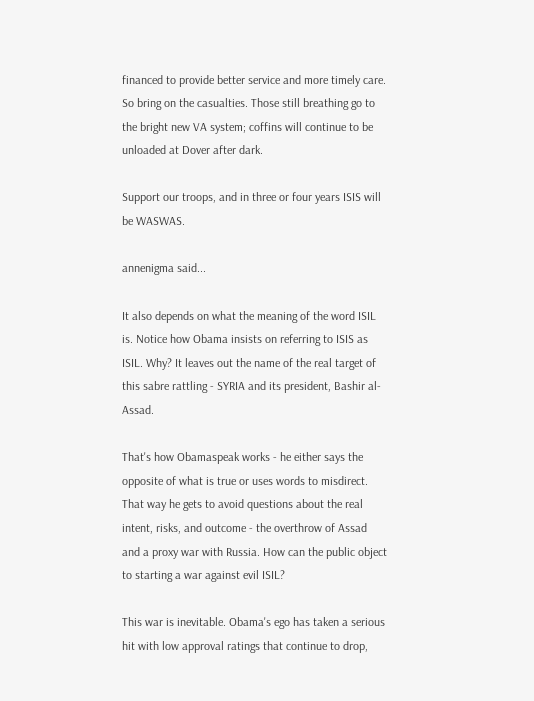financed to provide better service and more timely care. So bring on the casualties. Those still breathing go to the bright new VA system; coffins will continue to be unloaded at Dover after dark.

Support our troops, and in three or four years ISIS will be WASWAS.

annenigma said...

It also depends on what the meaning of the word ISIL is. Notice how Obama insists on referring to ISIS as ISIL. Why? It leaves out the name of the real target of this sabre rattling - SYRIA and its president, Bashir al-Assad.

That's how Obamaspeak works - he either says the opposite of what is true or uses words to misdirect. That way he gets to avoid questions about the real intent, risks, and outcome - the overthrow of Assad and a proxy war with Russia. How can the public object to starting a war against evil ISIL?

This war is inevitable. Obama's ego has taken a serious hit with low approval ratings that continue to drop,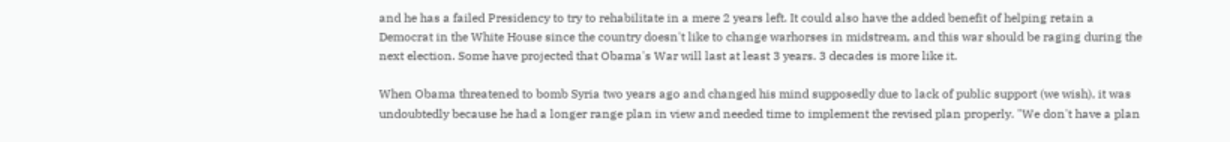and he has a failed Presidency to try to rehabilitate in a mere 2 years left. It could also have the added benefit of helping retain a Democrat in the White House since the country doesn't like to change warhorses in midstream, and this war should be raging during the next election. Some have projected that Obama's War will last at least 3 years. 3 decades is more like it.

When Obama threatened to bomb Syria two years ago and changed his mind supposedly due to lack of public support (we wish), it was undoubtedly because he had a longer range plan in view and needed time to implement the revised plan properly. "We don't have a plan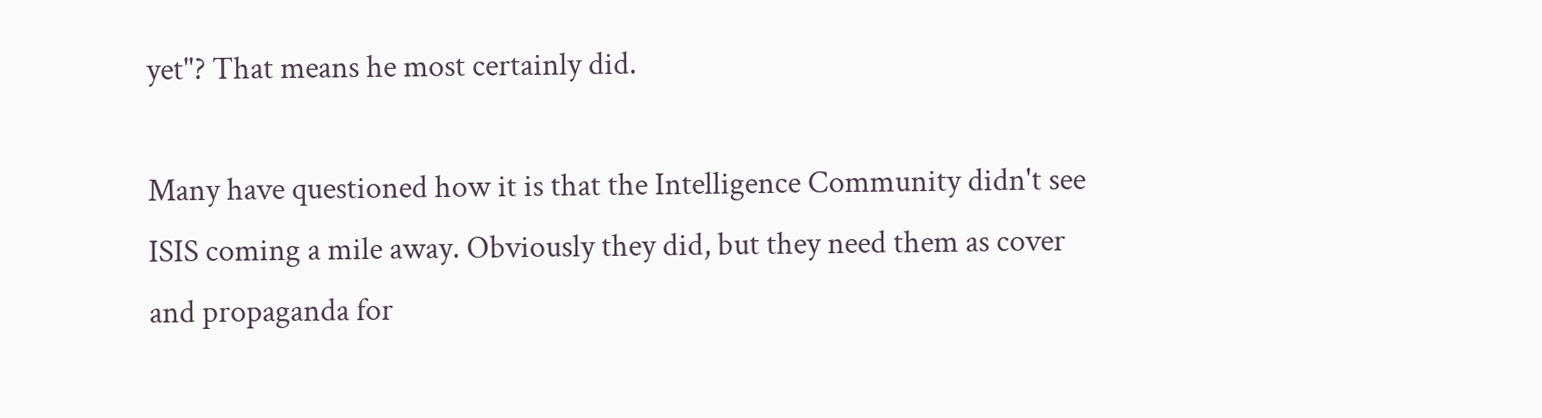yet"? That means he most certainly did.

Many have questioned how it is that the Intelligence Community didn't see ISIS coming a mile away. Obviously they did, but they need them as cover and propaganda for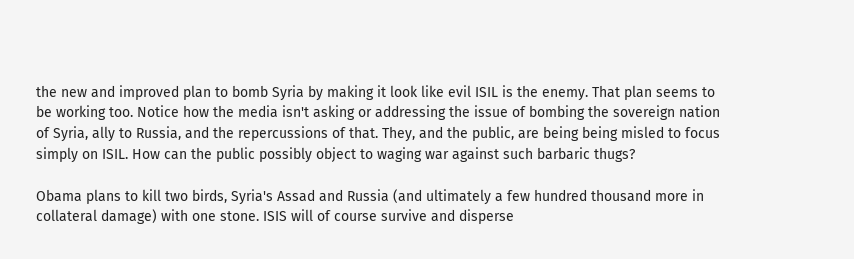the new and improved plan to bomb Syria by making it look like evil ISIL is the enemy. That plan seems to be working too. Notice how the media isn't asking or addressing the issue of bombing the sovereign nation of Syria, ally to Russia, and the repercussions of that. They, and the public, are being being misled to focus simply on ISIL. How can the public possibly object to waging war against such barbaric thugs?

Obama plans to kill two birds, Syria's Assad and Russia (and ultimately a few hundred thousand more in collateral damage) with one stone. ISIS will of course survive and disperse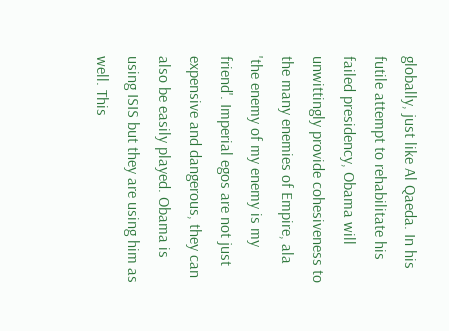globally, just like Al Qaeda. In his futile attempt to rehabilitate his failed presidency, Obama will unwittingly provide cohesiveness to the many enemies of Empire, ala 'the enemy of my enemy is my friend'. Imperial egos are not just expensive and dangerous, they can also be easily played. Obama is using ISIS but they are using him as well. This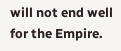will not end well for the Empire.